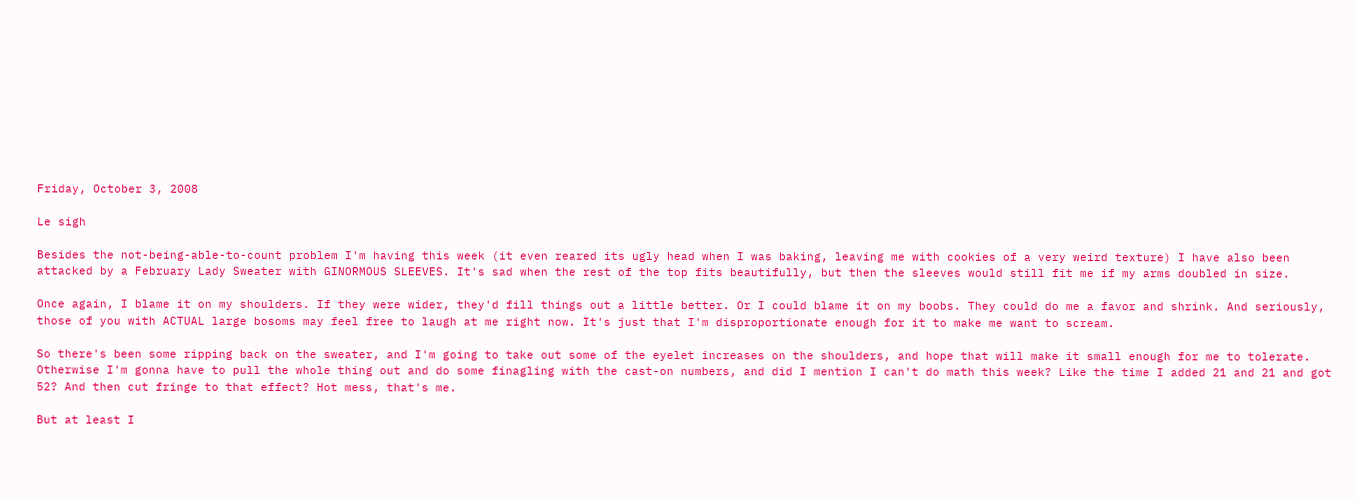Friday, October 3, 2008

Le sigh

Besides the not-being-able-to-count problem I'm having this week (it even reared its ugly head when I was baking, leaving me with cookies of a very weird texture) I have also been attacked by a February Lady Sweater with GINORMOUS SLEEVES. It's sad when the rest of the top fits beautifully, but then the sleeves would still fit me if my arms doubled in size.

Once again, I blame it on my shoulders. If they were wider, they'd fill things out a little better. Or I could blame it on my boobs. They could do me a favor and shrink. And seriously, those of you with ACTUAL large bosoms may feel free to laugh at me right now. It's just that I'm disproportionate enough for it to make me want to scream.

So there's been some ripping back on the sweater, and I'm going to take out some of the eyelet increases on the shoulders, and hope that will make it small enough for me to tolerate. Otherwise I'm gonna have to pull the whole thing out and do some finagling with the cast-on numbers, and did I mention I can't do math this week? Like the time I added 21 and 21 and got 52? And then cut fringe to that effect? Hot mess, that's me.

But at least I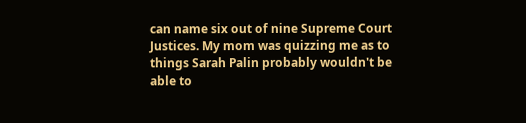can name six out of nine Supreme Court Justices. My mom was quizzing me as to things Sarah Palin probably wouldn't be able to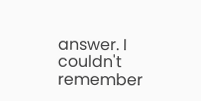answer. I couldn't remember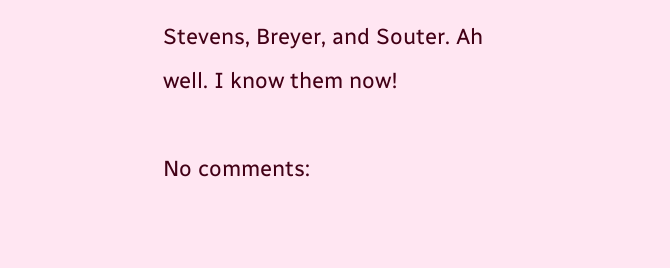Stevens, Breyer, and Souter. Ah well. I know them now!

No comments: